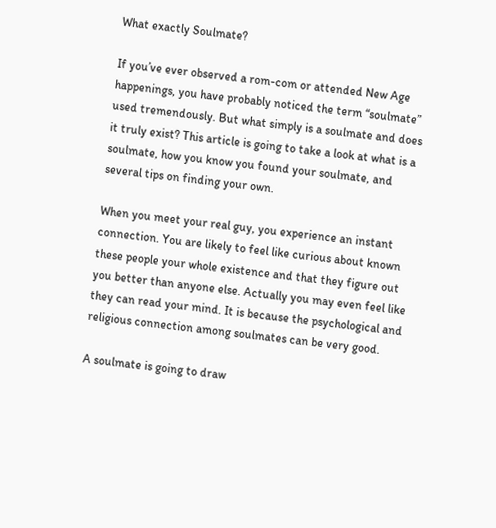What exactly Soulmate?

If you’ve ever observed a rom-com or attended New Age happenings, you have probably noticed the term “soulmate” used tremendously. But what simply is a soulmate and does it truly exist? This article is going to take a look at what is a soulmate, how you know you found your soulmate, and several tips on finding your own.

When you meet your real guy, you experience an instant connection. You are likely to feel like curious about known these people your whole existence and that they figure out you better than anyone else. Actually you may even feel like they can read your mind. It is because the psychological and religious connection among soulmates can be very good.

A soulmate is going to draw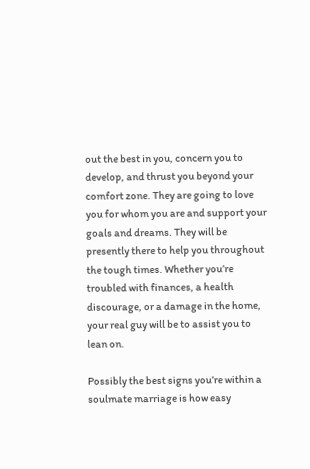out the best in you, concern you to develop, and thrust you beyond your comfort zone. They are going to love you for whom you are and support your goals and dreams. They will be presently there to help you throughout the tough times. Whether you’re troubled with finances, a health discourage, or a damage in the home, your real guy will be to assist you to lean on.

Possibly the best signs you’re within a soulmate marriage is how easy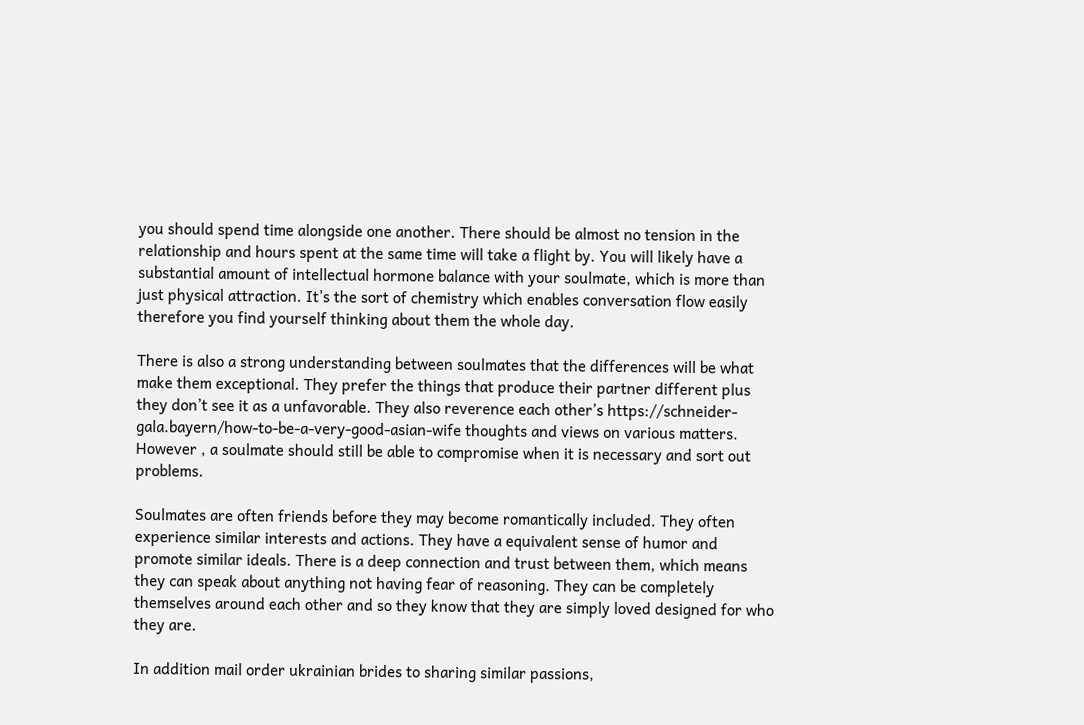you should spend time alongside one another. There should be almost no tension in the relationship and hours spent at the same time will take a flight by. You will likely have a substantial amount of intellectual hormone balance with your soulmate, which is more than just physical attraction. It’s the sort of chemistry which enables conversation flow easily therefore you find yourself thinking about them the whole day.

There is also a strong understanding between soulmates that the differences will be what make them exceptional. They prefer the things that produce their partner different plus they don’t see it as a unfavorable. They also reverence each other’s https://schneider-gala.bayern/how-to-be-a-very-good-asian-wife thoughts and views on various matters. However , a soulmate should still be able to compromise when it is necessary and sort out problems.

Soulmates are often friends before they may become romantically included. They often experience similar interests and actions. They have a equivalent sense of humor and promote similar ideals. There is a deep connection and trust between them, which means they can speak about anything not having fear of reasoning. They can be completely themselves around each other and so they know that they are simply loved designed for who they are.

In addition mail order ukrainian brides to sharing similar passions,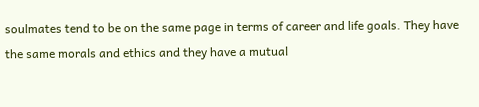soulmates tend to be on the same page in terms of career and life goals. They have the same morals and ethics and they have a mutual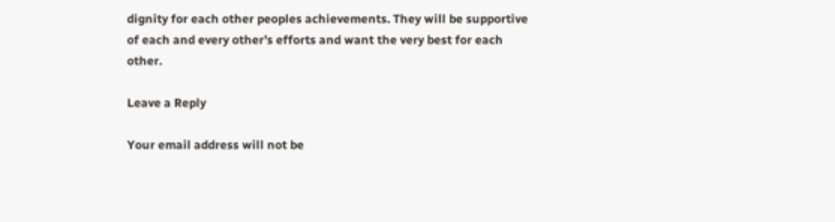dignity for each other peoples achievements. They will be supportive of each and every other’s efforts and want the very best for each other.

Leave a Reply

Your email address will not be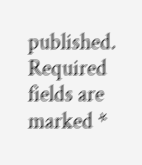published. Required fields are marked *